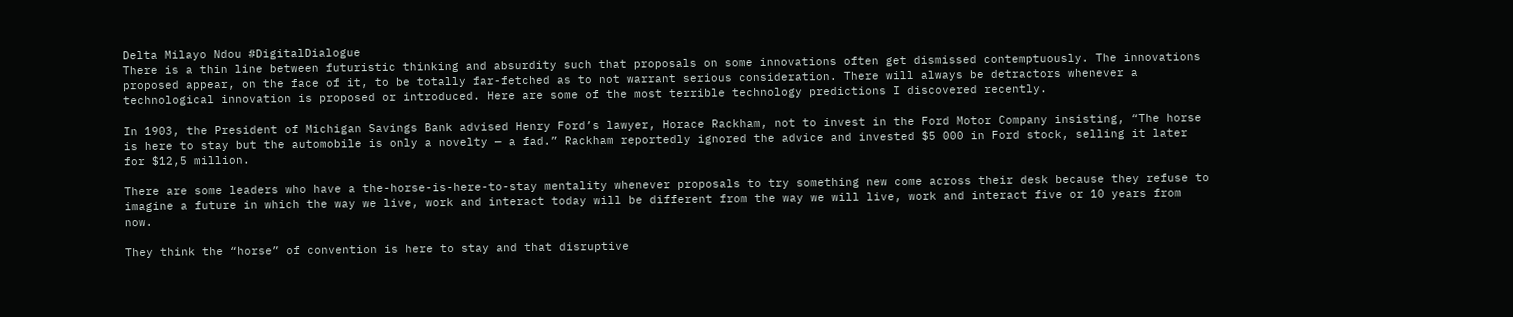Delta Milayo Ndou #DigitalDialogue
There is a thin line between futuristic thinking and absurdity such that proposals on some innovations often get dismissed contemptuously. The innovations proposed appear, on the face of it, to be totally far-fetched as to not warrant serious consideration. There will always be detractors whenever a technological innovation is proposed or introduced. Here are some of the most terrible technology predictions I discovered recently.

In 1903, the President of Michigan Savings Bank advised Henry Ford’s lawyer, Horace Rackham, not to invest in the Ford Motor Company insisting, “The horse is here to stay but the automobile is only a novelty — a fad.” Rackham reportedly ignored the advice and invested $5 000 in Ford stock, selling it later for $12,5 million.

There are some leaders who have a the-horse-is-here-to-stay mentality whenever proposals to try something new come across their desk because they refuse to imagine a future in which the way we live, work and interact today will be different from the way we will live, work and interact five or 10 years from now.

They think the “horse” of convention is here to stay and that disruptive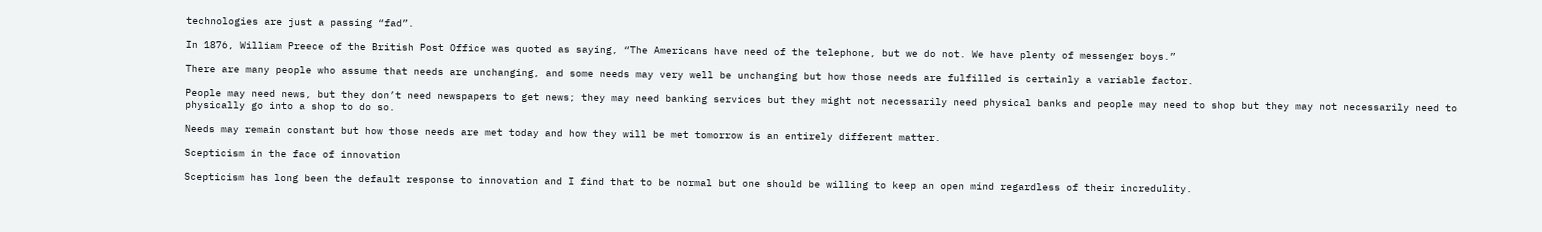technologies are just a passing “fad”.

In 1876, William Preece of the British Post Office was quoted as saying, “The Americans have need of the telephone, but we do not. We have plenty of messenger boys.”

There are many people who assume that needs are unchanging, and some needs may very well be unchanging but how those needs are fulfilled is certainly a variable factor.

People may need news, but they don’t need newspapers to get news; they may need banking services but they might not necessarily need physical banks and people may need to shop but they may not necessarily need to physically go into a shop to do so.

Needs may remain constant but how those needs are met today and how they will be met tomorrow is an entirely different matter.

Scepticism in the face of innovation

Scepticism has long been the default response to innovation and I find that to be normal but one should be willing to keep an open mind regardless of their incredulity.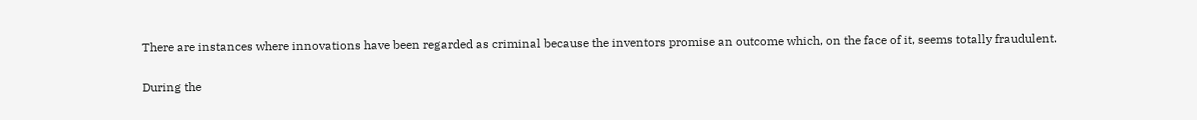There are instances where innovations have been regarded as criminal because the inventors promise an outcome which, on the face of it, seems totally fraudulent.

During the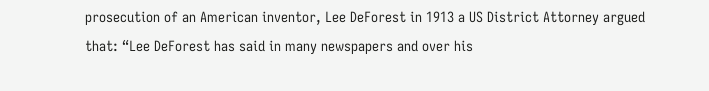prosecution of an American inventor, Lee DeForest in 1913 a US District Attorney argued that: “Lee DeForest has said in many newspapers and over his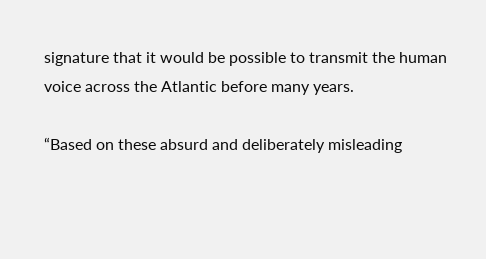signature that it would be possible to transmit the human voice across the Atlantic before many years.

“Based on these absurd and deliberately misleading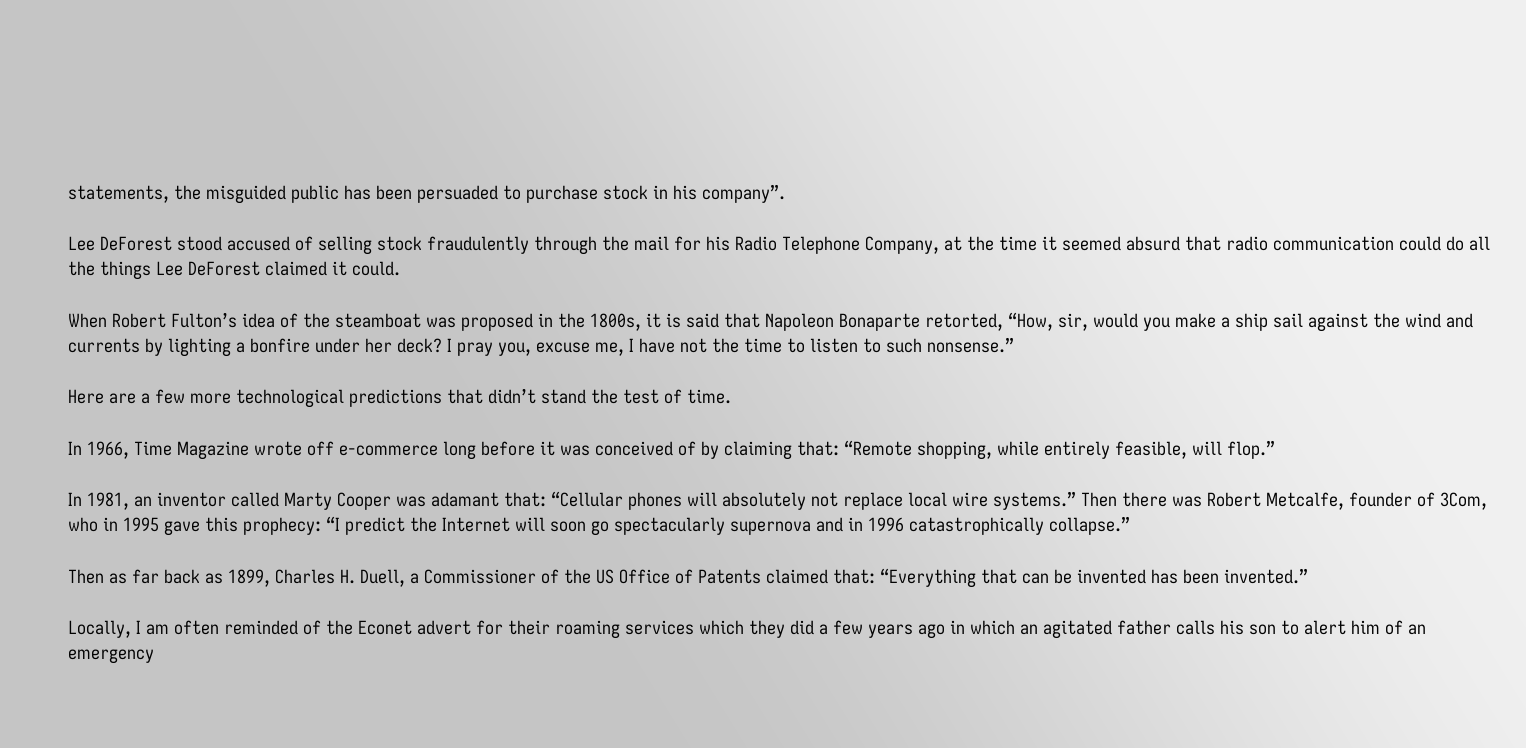statements, the misguided public has been persuaded to purchase stock in his company”.

Lee DeForest stood accused of selling stock fraudulently through the mail for his Radio Telephone Company, at the time it seemed absurd that radio communication could do all the things Lee DeForest claimed it could.

When Robert Fulton’s idea of the steamboat was proposed in the 1800s, it is said that Napoleon Bonaparte retorted, “How, sir, would you make a ship sail against the wind and currents by lighting a bonfire under her deck? I pray you, excuse me, I have not the time to listen to such nonsense.”

Here are a few more technological predictions that didn’t stand the test of time.

In 1966, Time Magazine wrote off e-commerce long before it was conceived of by claiming that: “Remote shopping, while entirely feasible, will flop.”

In 1981, an inventor called Marty Cooper was adamant that: “Cellular phones will absolutely not replace local wire systems.” Then there was Robert Metcalfe, founder of 3Com, who in 1995 gave this prophecy: “I predict the Internet will soon go spectacularly supernova and in 1996 catastrophically collapse.”

Then as far back as 1899, Charles H. Duell, a Commissioner of the US Office of Patents claimed that: “Everything that can be invented has been invented.”

Locally, I am often reminded of the Econet advert for their roaming services which they did a few years ago in which an agitated father calls his son to alert him of an emergency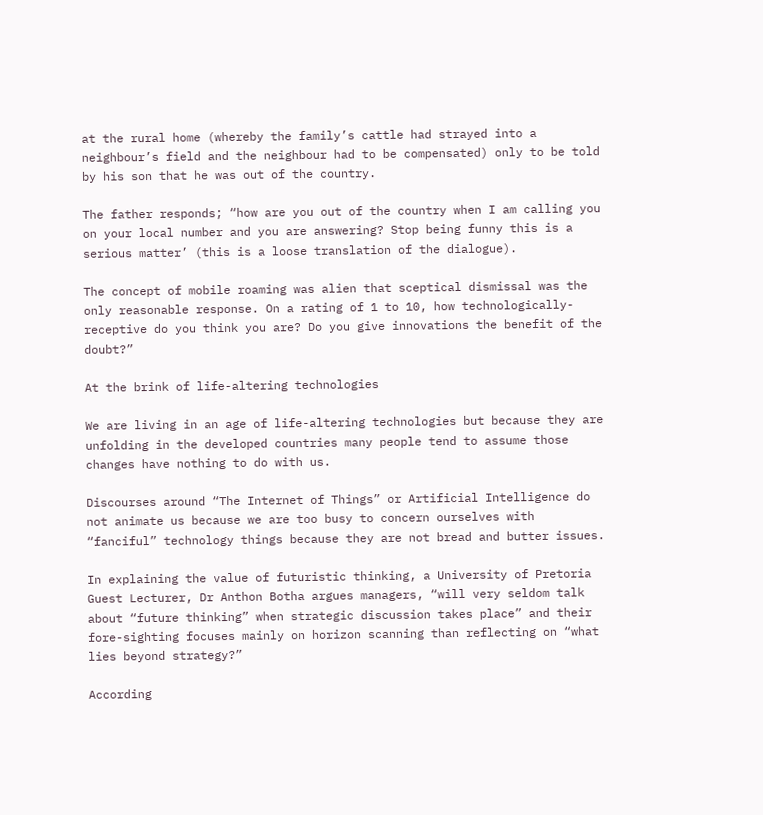at the rural home (whereby the family’s cattle had strayed into a neighbour’s field and the neighbour had to be compensated) only to be told by his son that he was out of the country.

The father responds; “how are you out of the country when I am calling you on your local number and you are answering? Stop being funny this is a serious matter’ (this is a loose translation of the dialogue).

The concept of mobile roaming was alien that sceptical dismissal was the only reasonable response. On a rating of 1 to 10, how technologically-receptive do you think you are? Do you give innovations the benefit of the doubt?”

At the brink of life-altering technologies

We are living in an age of life-altering technologies but because they are unfolding in the developed countries many people tend to assume those changes have nothing to do with us.

Discourses around “The Internet of Things” or Artificial Intelligence do not animate us because we are too busy to concern ourselves with “fanciful” technology things because they are not bread and butter issues.

In explaining the value of futuristic thinking, a University of Pretoria Guest Lecturer, Dr Anthon Botha argues managers, “will very seldom talk about “future thinking” when strategic discussion takes place” and their fore-sighting focuses mainly on horizon scanning than reflecting on “what lies beyond strategy?”

According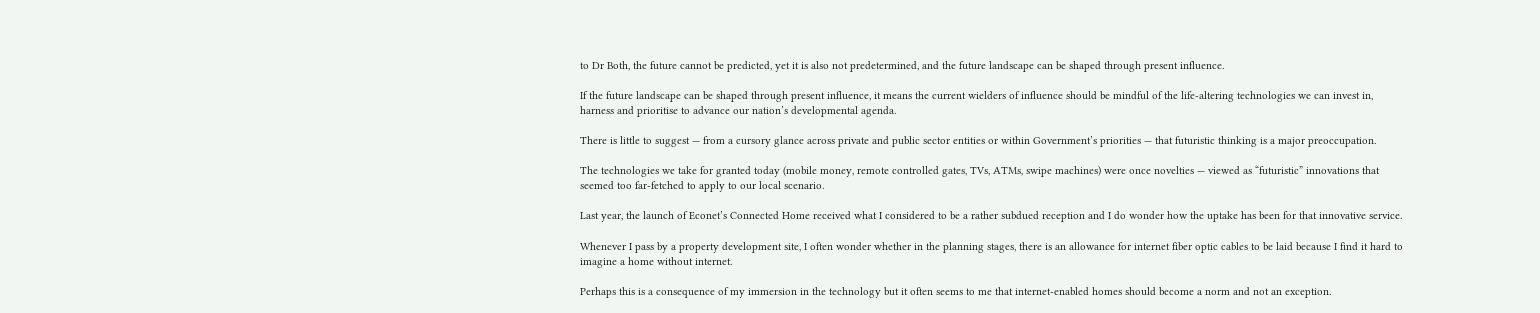to Dr Both, the future cannot be predicted, yet it is also not predetermined, and the future landscape can be shaped through present influence.

If the future landscape can be shaped through present influence, it means the current wielders of influence should be mindful of the life-altering technologies we can invest in, harness and prioritise to advance our nation’s developmental agenda.

There is little to suggest — from a cursory glance across private and public sector entities or within Government’s priorities — that futuristic thinking is a major preoccupation.

The technologies we take for granted today (mobile money, remote controlled gates, TVs, ATMs, swipe machines) were once novelties — viewed as “futuristic” innovations that seemed too far-fetched to apply to our local scenario.

Last year, the launch of Econet’s Connected Home received what I considered to be a rather subdued reception and I do wonder how the uptake has been for that innovative service.

Whenever I pass by a property development site, I often wonder whether in the planning stages, there is an allowance for internet fiber optic cables to be laid because I find it hard to imagine a home without internet.

Perhaps this is a consequence of my immersion in the technology but it often seems to me that internet-enabled homes should become a norm and not an exception.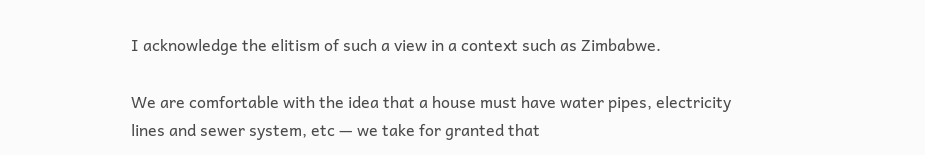I acknowledge the elitism of such a view in a context such as Zimbabwe.

We are comfortable with the idea that a house must have water pipes, electricity lines and sewer system, etc — we take for granted that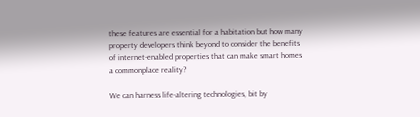these features are essential for a habitation but how many property developers think beyond to consider the benefits of internet-enabled properties that can make smart homes a commonplace reality?

We can harness life-altering technologies, bit by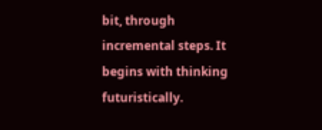bit, through incremental steps. It begins with thinking futuristically.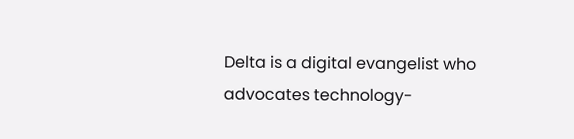Delta is a digital evangelist who advocates technology-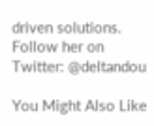driven solutions. Follow her on Twitter: @deltandou

You Might Also Like